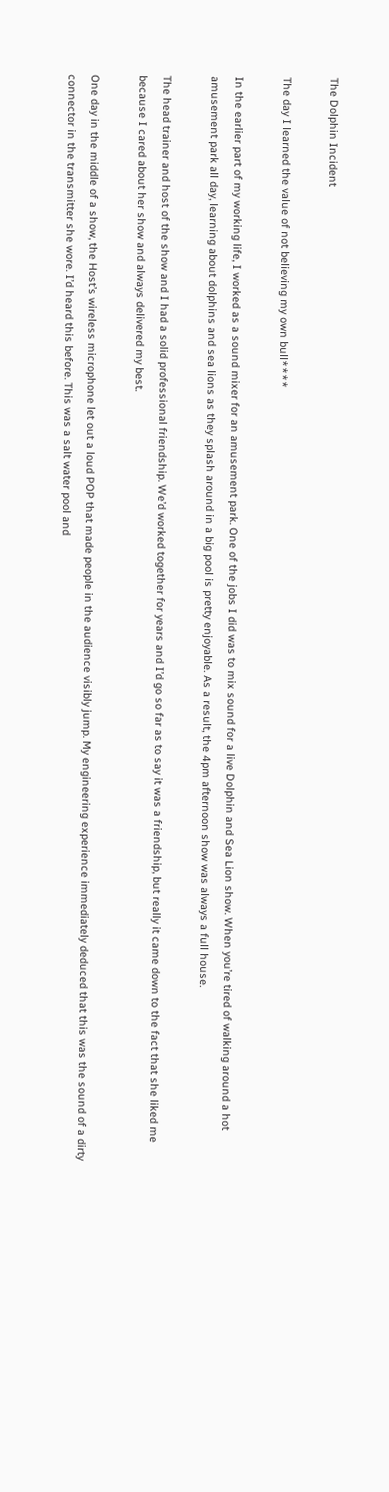The Dolphin Incident

The day I learned the value of not believing my own bull****

In the earlier part of my working life, I worked as a sound mixer for an amusement park. One of the jobs I did was to mix sound for a live Dolphin and Sea Lion show. When you’re tired of walking around a hot amusement park all day, learning about dolphins and sea lions as they splash around in a big pool is pretty enjoyable. As a result, the 4pm afternoon show was always a full house.

The head trainer and host of the show and I had a solid professional friendship. We’d worked together for years and I’d go so far as to say it was a friendship, but really it came down to the fact that she liked me because I cared about her show and always delivered my best.

One day in the middle of a show, the Host’s wireless microphone let out a loud POP that made people in the audience visibly jump. My engineering experience immediately deduced that this was the sound of a dirty connector in the transmitter she wore. I’d heard this before. This was a salt water pool and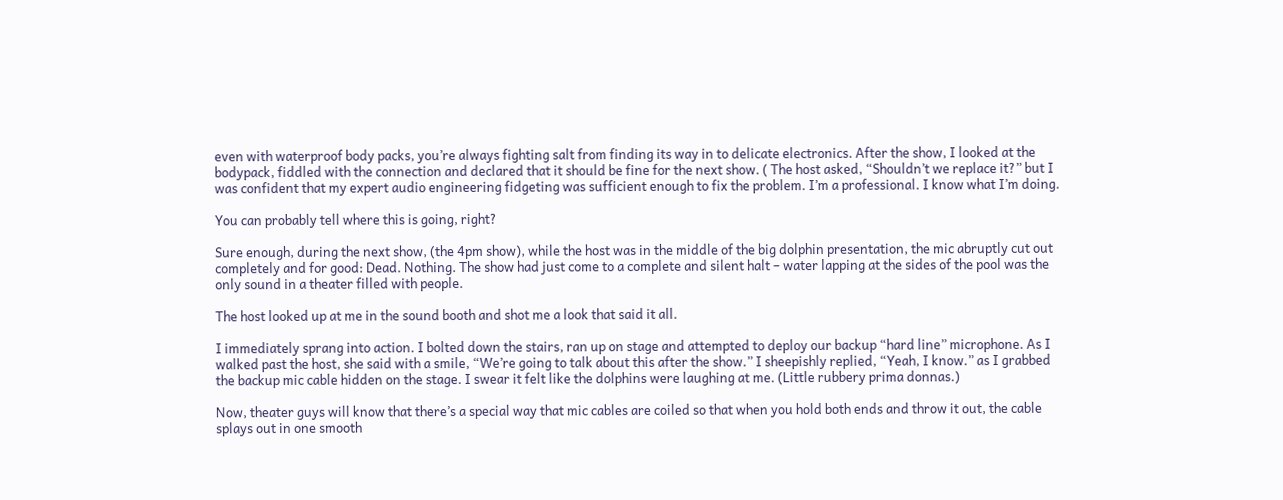even with waterproof body packs, you’re always fighting salt from finding its way in to delicate electronics. After the show, I looked at the bodypack, fiddled with the connection and declared that it should be fine for the next show. ( The host asked, “Shouldn’t we replace it?” but I was confident that my expert audio engineering fidgeting was sufficient enough to fix the problem. I’m a professional. I know what I’m doing.

You can probably tell where this is going, right?

Sure enough, during the next show, (the 4pm show), while the host was in the middle of the big dolphin presentation, the mic abruptly cut out completely and for good: Dead. Nothing. The show had just come to a complete and silent halt – water lapping at the sides of the pool was the only sound in a theater filled with people.

The host looked up at me in the sound booth and shot me a look that said it all.

I immediately sprang into action. I bolted down the stairs, ran up on stage and attempted to deploy our backup “hard line” microphone. As I walked past the host, she said with a smile, “We’re going to talk about this after the show.” I sheepishly replied, “Yeah, I know.” as I grabbed the backup mic cable hidden on the stage. I swear it felt like the dolphins were laughing at me. (Little rubbery prima donnas.)

Now, theater guys will know that there’s a special way that mic cables are coiled so that when you hold both ends and throw it out, the cable splays out in one smooth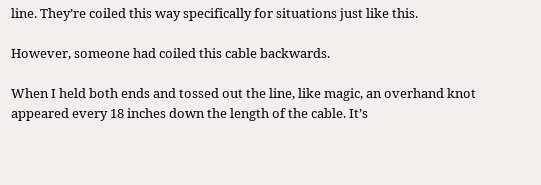line. They’re coiled this way specifically for situations just like this.

However, someone had coiled this cable backwards.

When I held both ends and tossed out the line, like magic, an overhand knot appeared every 18 inches down the length of the cable. It’s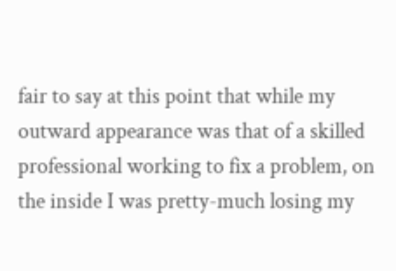fair to say at this point that while my outward appearance was that of a skilled professional working to fix a problem, on the inside I was pretty-much losing my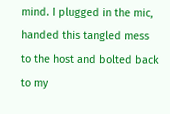mind. I plugged in the mic, handed this tangled mess to the host and bolted back to my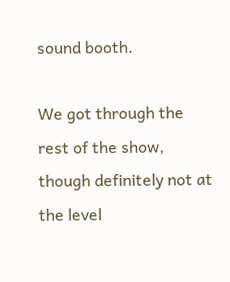sound booth.

We got through the rest of the show, though definitely not at the level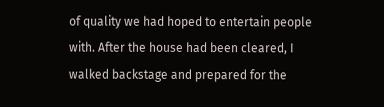of quality we had hoped to entertain people with. After the house had been cleared, I walked backstage and prepared for the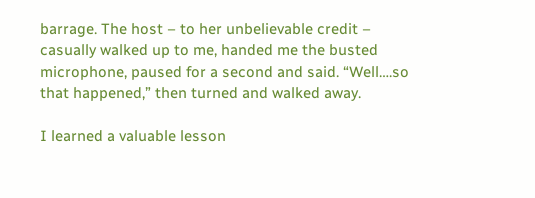barrage. The host – to her unbelievable credit – casually walked up to me, handed me the busted microphone, paused for a second and said. “Well….so that happened,” then turned and walked away.

I learned a valuable lesson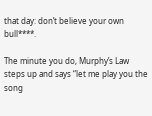that day: don’t believe your own bull****.

The minute you do, Murphy’s Law steps up and says “let me play you the song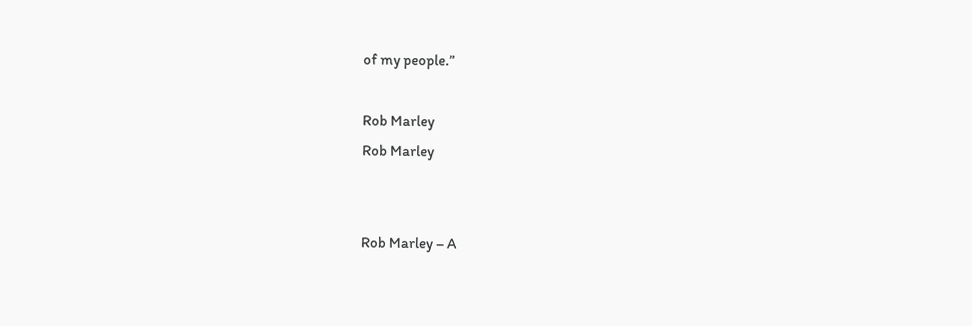of my people.”

Rob Marley
Rob Marley


Rob Marley – A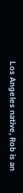Los Angeles native, Rob is an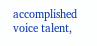accomplished voice talent,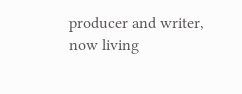producer and writer, now living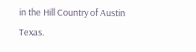in the Hill Country of Austin Texas.